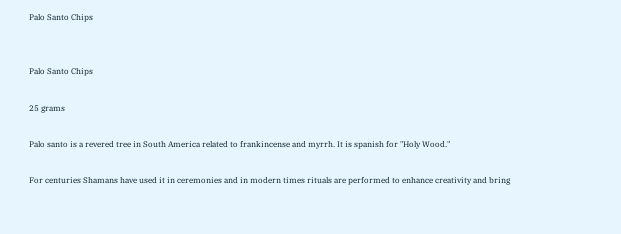Palo Santo Chips


Palo Santo Chips

25 grams

Palo santo is a revered tree in South America related to frankincense and myrrh. It is spanish for "Holy Wood."

For centuries Shamans have used it in ceremonies and in modern times rituals are performed to enhance creativity and bring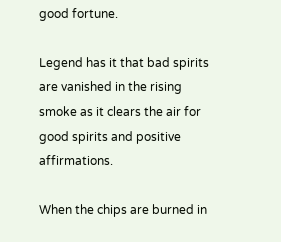good fortune.

Legend has it that bad spirits are vanished in the rising smoke as it clears the air for good spirits and positive affirmations.

When the chips are burned in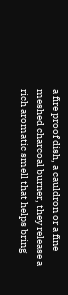a fire proof dish, a cauldron or a fine meshed charcoal burner, they release a rich aromatic smell that helps bring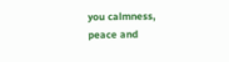you calmness, peace and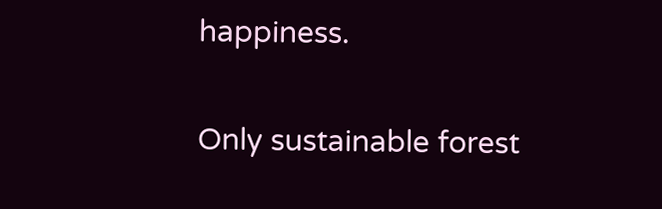happiness.

Only sustainable forest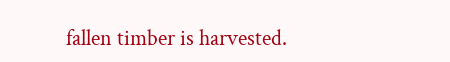fallen timber is harvested.